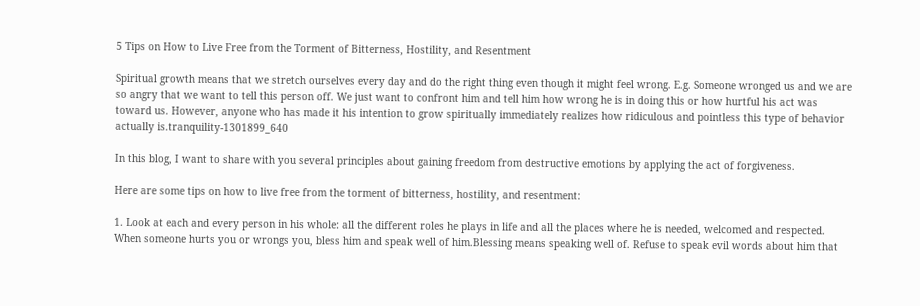5 Tips on How to Live Free from the Torment of Bitterness, Hostility, and Resentment

Spiritual growth means that we stretch ourselves every day and do the right thing even though it might feel wrong. E.g. Someone wronged us and we are so angry that we want to tell this person off. We just want to confront him and tell him how wrong he is in doing this or how hurtful his act was toward us. However, anyone who has made it his intention to grow spiritually immediately realizes how ridiculous and pointless this type of behavior actually is.tranquility-1301899_640

In this blog, I want to share with you several principles about gaining freedom from destructive emotions by applying the act of forgiveness.

Here are some tips on how to live free from the torment of bitterness, hostility, and resentment:

1. Look at each and every person in his whole: all the different roles he plays in life and all the places where he is needed, welcomed and respected. When someone hurts you or wrongs you, bless him and speak well of him.Blessing means speaking well of. Refuse to speak evil words about him that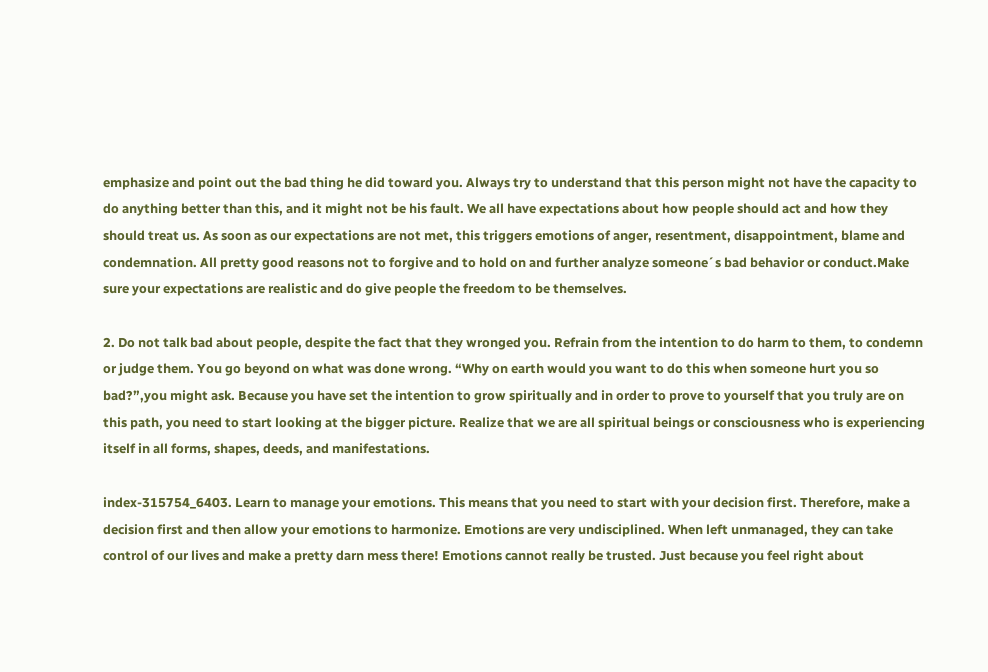emphasize and point out the bad thing he did toward you. Always try to understand that this person might not have the capacity to do anything better than this, and it might not be his fault. We all have expectations about how people should act and how they should treat us. As soon as our expectations are not met, this triggers emotions of anger, resentment, disappointment, blame and condemnation. All pretty good reasons not to forgive and to hold on and further analyze someone´s bad behavior or conduct.Make sure your expectations are realistic and do give people the freedom to be themselves.

2. Do not talk bad about people, despite the fact that they wronged you. Refrain from the intention to do harm to them, to condemn or judge them. You go beyond on what was done wrong. “Why on earth would you want to do this when someone hurt you so bad?”,you might ask. Because you have set the intention to grow spiritually and in order to prove to yourself that you truly are on this path, you need to start looking at the bigger picture. Realize that we are all spiritual beings or consciousness who is experiencing itself in all forms, shapes, deeds, and manifestations.

index-315754_6403. Learn to manage your emotions. This means that you need to start with your decision first. Therefore, make a decision first and then allow your emotions to harmonize. Emotions are very undisciplined. When left unmanaged, they can take control of our lives and make a pretty darn mess there! Emotions cannot really be trusted. Just because you feel right about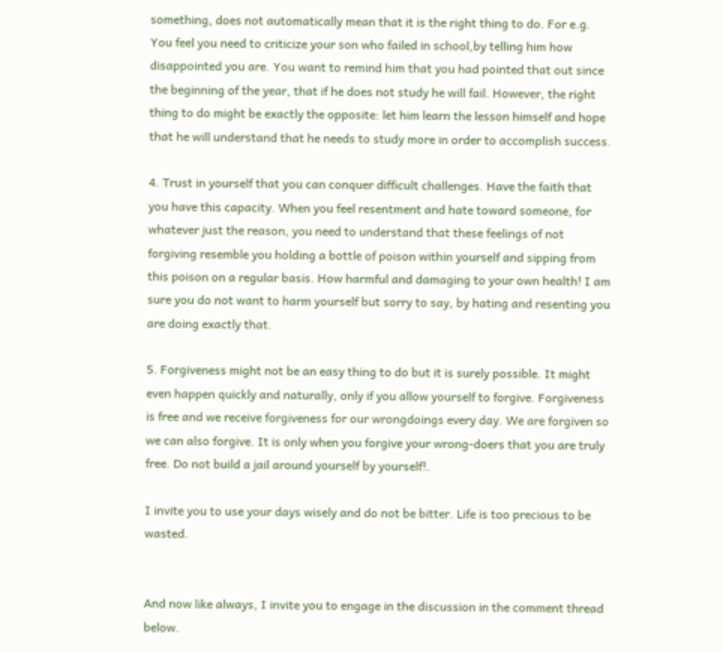something, does not automatically mean that it is the right thing to do. For e.g. You feel you need to criticize your son who failed in school,by telling him how disappointed you are. You want to remind him that you had pointed that out since the beginning of the year, that if he does not study he will fail. However, the right thing to do might be exactly the opposite: let him learn the lesson himself and hope that he will understand that he needs to study more in order to accomplish success.

4. Trust in yourself that you can conquer difficult challenges. Have the faith that you have this capacity. When you feel resentment and hate toward someone, for whatever just the reason, you need to understand that these feelings of not forgiving resemble you holding a bottle of poison within yourself and sipping from this poison on a regular basis. How harmful and damaging to your own health! I am sure you do not want to harm yourself but sorry to say, by hating and resenting you are doing exactly that.

5. Forgiveness might not be an easy thing to do but it is surely possible. It might even happen quickly and naturally, only if you allow yourself to forgive. Forgiveness is free and we receive forgiveness for our wrongdoings every day. We are forgiven so we can also forgive. It is only when you forgive your wrong-doers that you are truly free. Do not build a jail around yourself by yourself!.

I invite you to use your days wisely and do not be bitter. Life is too precious to be wasted.


And now like always, I invite you to engage in the discussion in the comment thread below.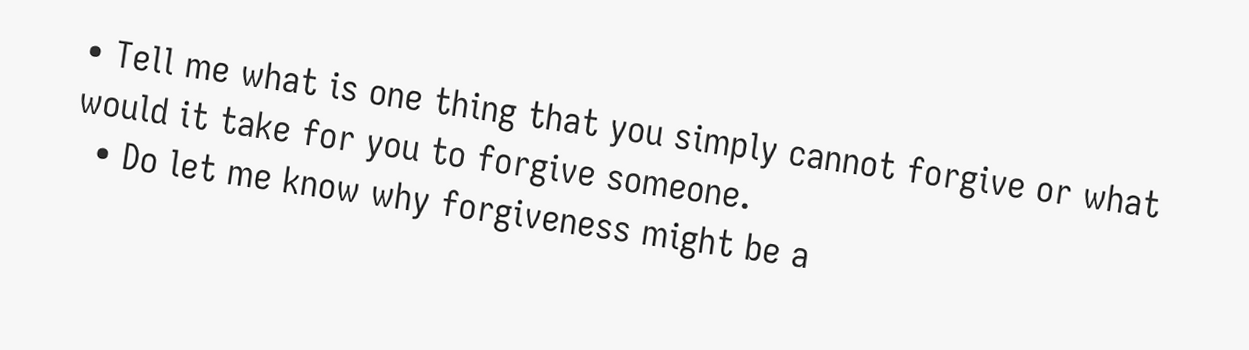• Tell me what is one thing that you simply cannot forgive or what would it take for you to forgive someone.
  • Do let me know why forgiveness might be a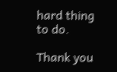hard thing to do.

Thank you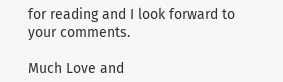for reading and I look forward to your comments.

Much Love and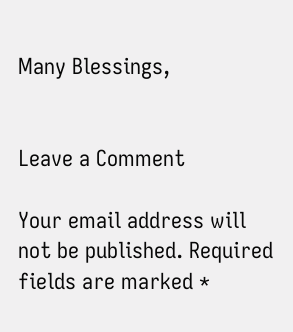Many Blessings,


Leave a Comment

Your email address will not be published. Required fields are marked *